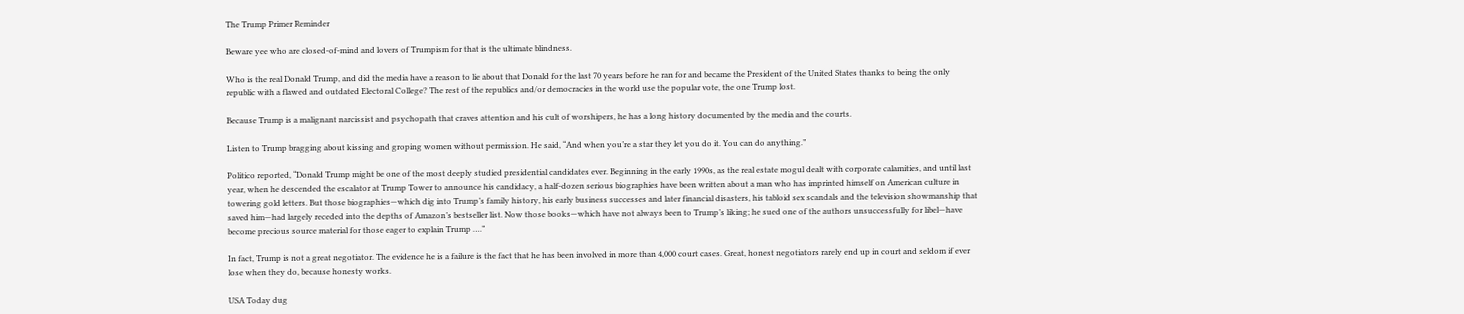The Trump Primer Reminder

Beware yee who are closed-of-mind and lovers of Trumpism for that is the ultimate blindness.

Who is the real Donald Trump, and did the media have a reason to lie about that Donald for the last 70 years before he ran for and became the President of the United States thanks to being the only republic with a flawed and outdated Electoral College? The rest of the republics and/or democracies in the world use the popular vote, the one Trump lost.

Because Trump is a malignant narcissist and psychopath that craves attention and his cult of worshipers, he has a long history documented by the media and the courts.

Listen to Trump bragging about kissing and groping women without permission. He said, “And when you’re a star they let you do it. You can do anything.”

Politico reported, “Donald Trump might be one of the most deeply studied presidential candidates ever. Beginning in the early 1990s, as the real estate mogul dealt with corporate calamities, and until last year, when he descended the escalator at Trump Tower to announce his candidacy, a half-dozen serious biographies have been written about a man who has imprinted himself on American culture in towering gold letters. But those biographies—which dig into Trump’s family history, his early business successes and later financial disasters, his tabloid sex scandals and the television showmanship that saved him—had largely receded into the depths of Amazon’s bestseller list. Now those books—which have not always been to Trump’s liking; he sued one of the authors unsuccessfully for libel—have become precious source material for those eager to explain Trump ….”

In fact, Trump is not a great negotiator. The evidence he is a failure is the fact that he has been involved in more than 4,000 court cases. Great, honest negotiators rarely end up in court and seldom if ever lose when they do, because honesty works.

USA Today dug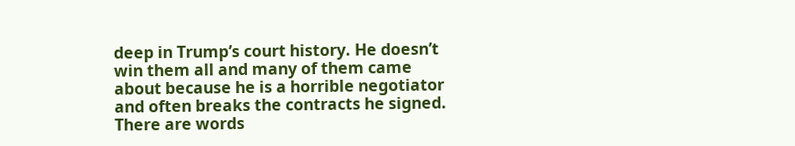deep in Trump’s court history. He doesn’t win them all and many of them came about because he is a horrible negotiator and often breaks the contracts he signed.  There are words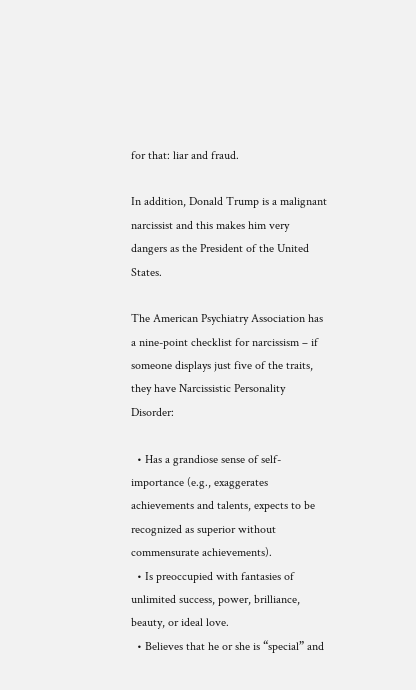for that: liar and fraud.

In addition, Donald Trump is a malignant narcissist and this makes him very dangers as the President of the United States.

The American Psychiatry Association has a nine-point checklist for narcissism – if someone displays just five of the traits, they have Narcissistic Personality Disorder:

  • Has a grandiose sense of self-importance (e.g., exaggerates achievements and talents, expects to be recognized as superior without commensurate achievements).
  • Is preoccupied with fantasies of unlimited success, power, brilliance, beauty, or ideal love.
  • Believes that he or she is “special” and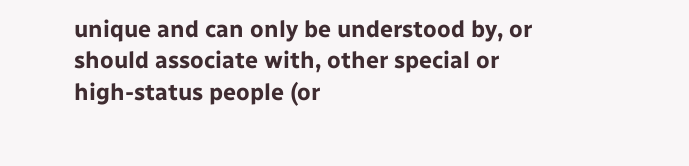unique and can only be understood by, or should associate with, other special or high-status people (or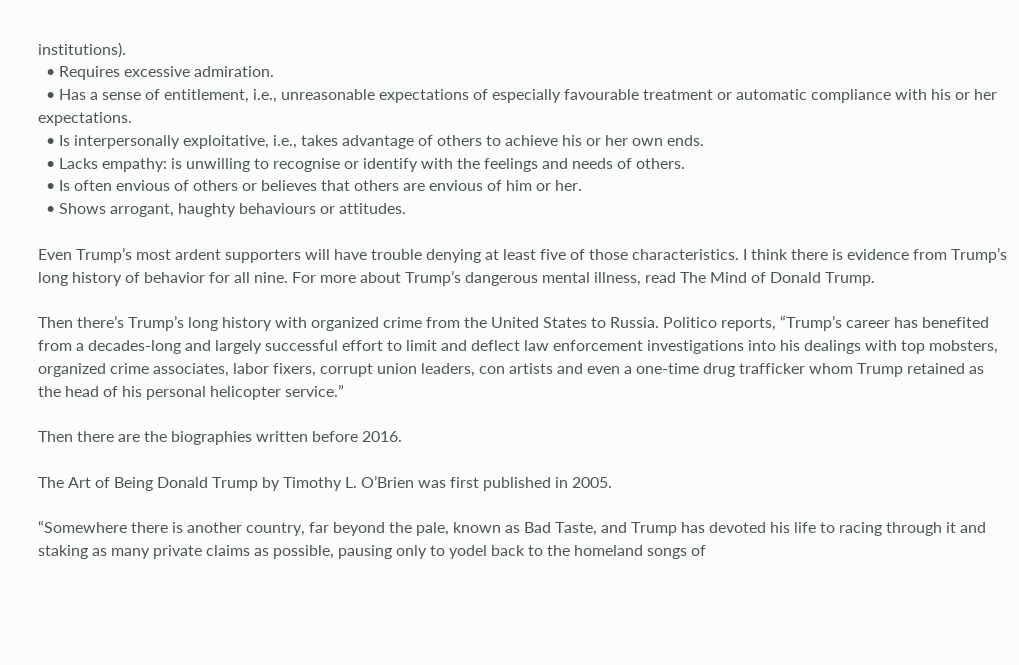institutions).
  • Requires excessive admiration.
  • Has a sense of entitlement, i.e., unreasonable expectations of especially favourable treatment or automatic compliance with his or her expectations.
  • Is interpersonally exploitative, i.e., takes advantage of others to achieve his or her own ends.
  • Lacks empathy: is unwilling to recognise or identify with the feelings and needs of others.
  • Is often envious of others or believes that others are envious of him or her.
  • Shows arrogant, haughty behaviours or attitudes.

Even Trump’s most ardent supporters will have trouble denying at least five of those characteristics. I think there is evidence from Trump’s long history of behavior for all nine. For more about Trump’s dangerous mental illness, read The Mind of Donald Trump.

Then there’s Trump’s long history with organized crime from the United States to Russia. Politico reports, “Trump’s career has benefited from a decades-long and largely successful effort to limit and deflect law enforcement investigations into his dealings with top mobsters, organized crime associates, labor fixers, corrupt union leaders, con artists and even a one-time drug trafficker whom Trump retained as the head of his personal helicopter service.”

Then there are the biographies written before 2016.

The Art of Being Donald Trump by Timothy L. O’Brien was first published in 2005.

“Somewhere there is another country, far beyond the pale, known as Bad Taste, and Trump has devoted his life to racing through it and staking as many private claims as possible, pausing only to yodel back to the homeland songs of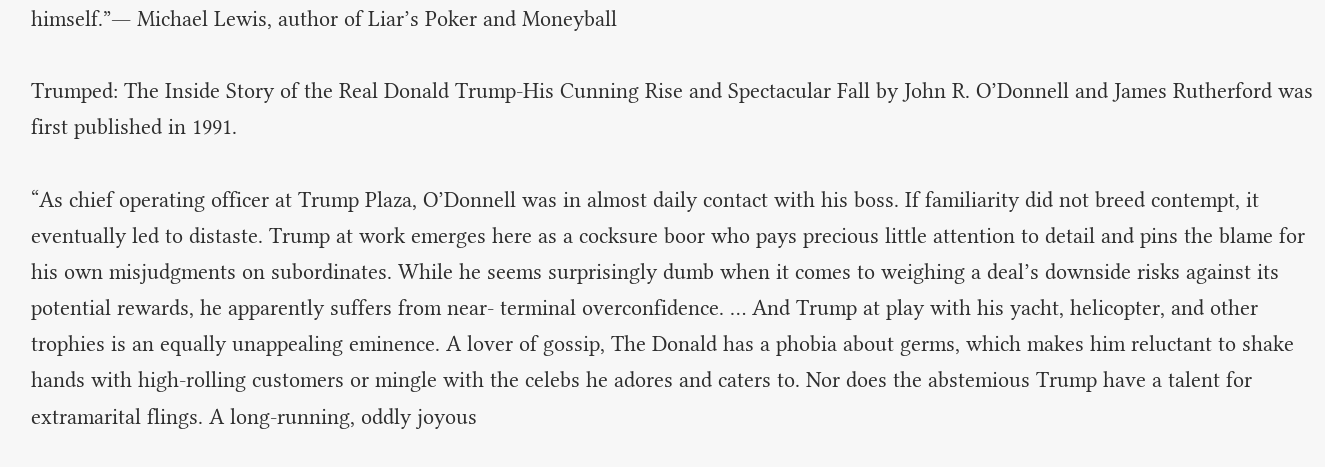himself.”― Michael Lewis, author of Liar’s Poker and Moneyball

Trumped: The Inside Story of the Real Donald Trump-His Cunning Rise and Spectacular Fall by John R. O’Donnell and James Rutherford was first published in 1991.

“As chief operating officer at Trump Plaza, O’Donnell was in almost daily contact with his boss. If familiarity did not breed contempt, it eventually led to distaste. Trump at work emerges here as a cocksure boor who pays precious little attention to detail and pins the blame for his own misjudgments on subordinates. While he seems surprisingly dumb when it comes to weighing a deal’s downside risks against its potential rewards, he apparently suffers from near- terminal overconfidence. … And Trump at play with his yacht, helicopter, and other trophies is an equally unappealing eminence. A lover of gossip, The Donald has a phobia about germs, which makes him reluctant to shake hands with high-rolling customers or mingle with the celebs he adores and caters to. Nor does the abstemious Trump have a talent for extramarital flings. A long-running, oddly joyous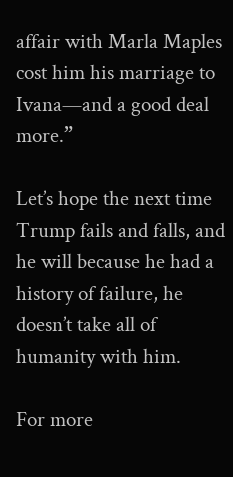affair with Marla Maples cost him his marriage to Ivana—and a good deal more.”

Let’s hope the next time Trump fails and falls, and he will because he had a history of failure, he doesn’t take all of humanity with him.

For more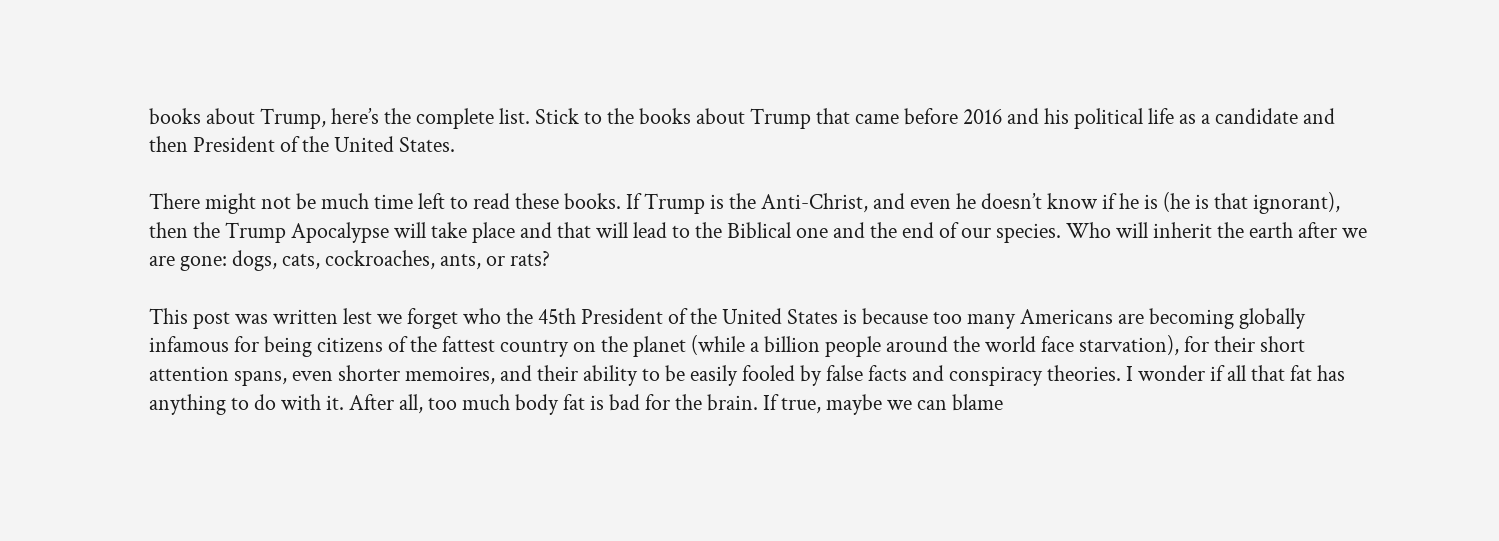books about Trump, here’s the complete list. Stick to the books about Trump that came before 2016 and his political life as a candidate and then President of the United States.

There might not be much time left to read these books. If Trump is the Anti-Christ, and even he doesn’t know if he is (he is that ignorant), then the Trump Apocalypse will take place and that will lead to the Biblical one and the end of our species. Who will inherit the earth after we are gone: dogs, cats, cockroaches, ants, or rats?

This post was written lest we forget who the 45th President of the United States is because too many Americans are becoming globally infamous for being citizens of the fattest country on the planet (while a billion people around the world face starvation), for their short attention spans, even shorter memoires, and their ability to be easily fooled by false facts and conspiracy theories. I wonder if all that fat has anything to do with it. After all, too much body fat is bad for the brain. If true, maybe we can blame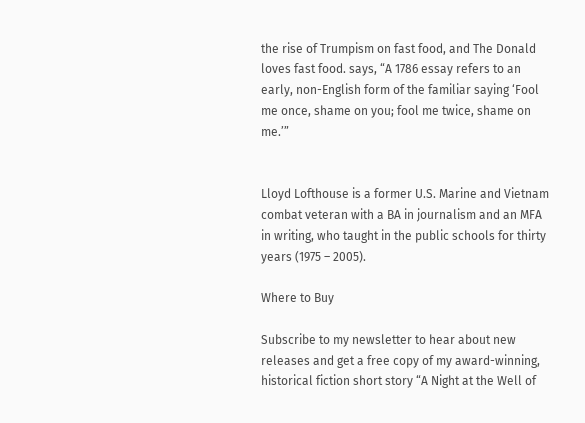the rise of Trumpism on fast food, and The Donald loves fast food. says, “A 1786 essay refers to an early, non-English form of the familiar saying ‘Fool me once, shame on you; fool me twice, shame on me.’”


Lloyd Lofthouse is a former U.S. Marine and Vietnam combat veteran with a BA in journalism and an MFA in writing, who taught in the public schools for thirty years (1975 – 2005).

Where to Buy

Subscribe to my newsletter to hear about new releases and get a free copy of my award-winning, historical fiction short story “A Night at the Well of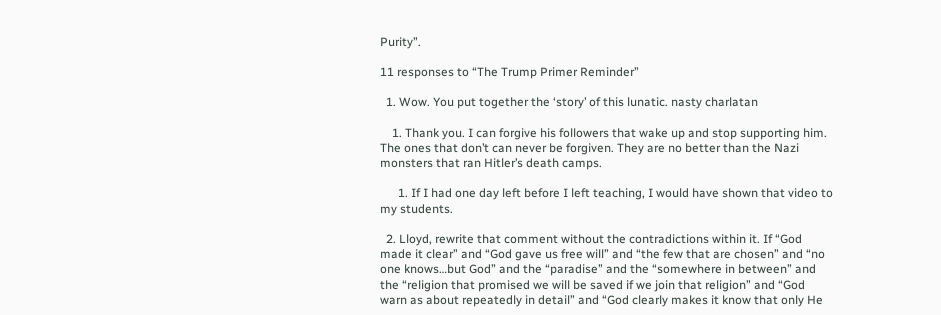Purity”.

11 responses to “The Trump Primer Reminder”

  1. Wow. You put together the ‘story’ of this lunatic. nasty charlatan

    1. Thank you. I can forgive his followers that wake up and stop supporting him. The ones that don’t can never be forgiven. They are no better than the Nazi monsters that ran Hitler’s death camps.

      1. If I had one day left before I left teaching, I would have shown that video to my students.

  2. Lloyd, rewrite that comment without the contradictions within it. If “God made it clear” and “God gave us free will” and “the few that are chosen” and “no one knows…but God” and the “paradise” and the “somewhere in between” and the “religion that promised we will be saved if we join that religion” and “God warn as about repeatedly in detail” and “God clearly makes it know that only He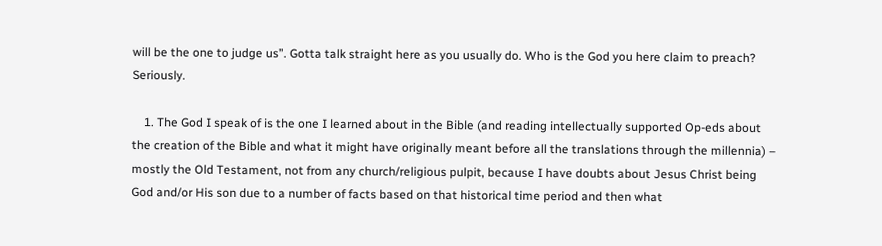will be the one to judge us”. Gotta talk straight here as you usually do. Who is the God you here claim to preach? Seriously.

    1. The God I speak of is the one I learned about in the Bible (and reading intellectually supported Op-eds about the creation of the Bible and what it might have originally meant before all the translations through the millennia) – mostly the Old Testament, not from any church/religious pulpit, because I have doubts about Jesus Christ being God and/or His son due to a number of facts based on that historical time period and then what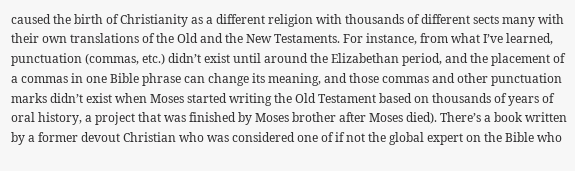caused the birth of Christianity as a different religion with thousands of different sects many with their own translations of the Old and the New Testaments. For instance, from what I’ve learned, punctuation (commas, etc.) didn’t exist until around the Elizabethan period, and the placement of a commas in one Bible phrase can change its meaning, and those commas and other punctuation marks didn’t exist when Moses started writing the Old Testament based on thousands of years of oral history, a project that was finished by Moses brother after Moses died). There’s a book written by a former devout Christian who was considered one of if not the global expert on the Bible who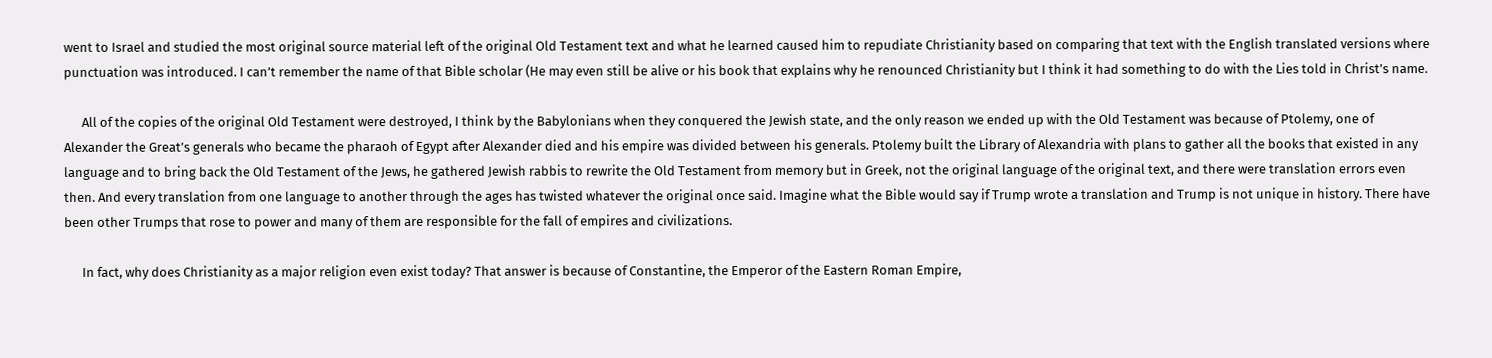went to Israel and studied the most original source material left of the original Old Testament text and what he learned caused him to repudiate Christianity based on comparing that text with the English translated versions where punctuation was introduced. I can’t remember the name of that Bible scholar (He may even still be alive or his book that explains why he renounced Christianity but I think it had something to do with the Lies told in Christ’s name.

      All of the copies of the original Old Testament were destroyed, I think by the Babylonians when they conquered the Jewish state, and the only reason we ended up with the Old Testament was because of Ptolemy, one of Alexander the Great’s generals who became the pharaoh of Egypt after Alexander died and his empire was divided between his generals. Ptolemy built the Library of Alexandria with plans to gather all the books that existed in any language and to bring back the Old Testament of the Jews, he gathered Jewish rabbis to rewrite the Old Testament from memory but in Greek, not the original language of the original text, and there were translation errors even then. And every translation from one language to another through the ages has twisted whatever the original once said. Imagine what the Bible would say if Trump wrote a translation and Trump is not unique in history. There have been other Trumps that rose to power and many of them are responsible for the fall of empires and civilizations.

      In fact, why does Christianity as a major religion even exist today? That answer is because of Constantine, the Emperor of the Eastern Roman Empire,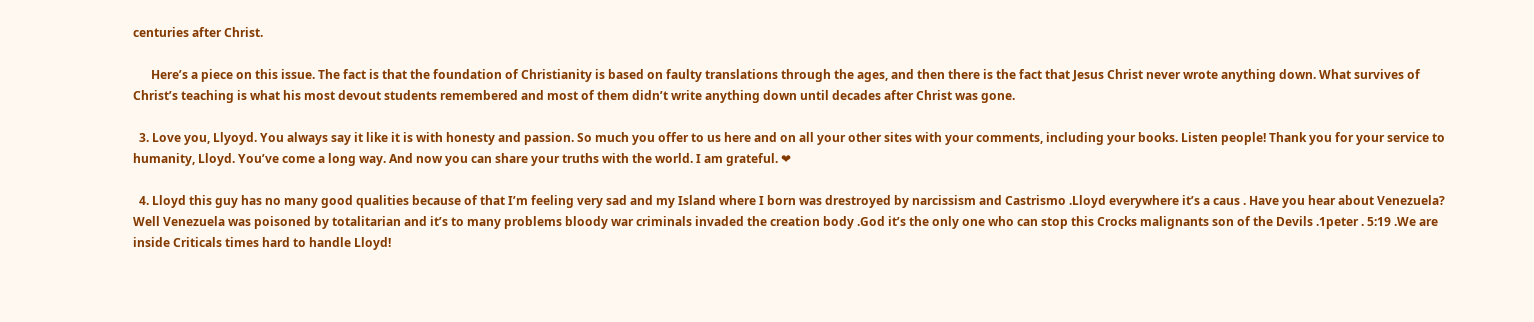centuries after Christ.

      Here’s a piece on this issue. The fact is that the foundation of Christianity is based on faulty translations through the ages, and then there is the fact that Jesus Christ never wrote anything down. What survives of Christ’s teaching is what his most devout students remembered and most of them didn’t write anything down until decades after Christ was gone.

  3. Love you, Llyoyd. You always say it like it is with honesty and passion. So much you offer to us here and on all your other sites with your comments, including your books. Listen people! Thank you for your service to humanity, Lloyd. You’ve come a long way. And now you can share your truths with the world. I am grateful. ❤

  4. Lloyd this guy has no many good qualities because of that I’m feeling very sad and my Island where I born was drestroyed by narcissism and Castrismo .Lloyd everywhere it’s a caus . Have you hear about Venezuela? Well Venezuela was poisoned by totalitarian and it’s to many problems bloody war criminals invaded the creation body .God it’s the only one who can stop this Crocks malignants son of the Devils .1peter . 5:19 .We are inside Criticals times hard to handle Lloyd!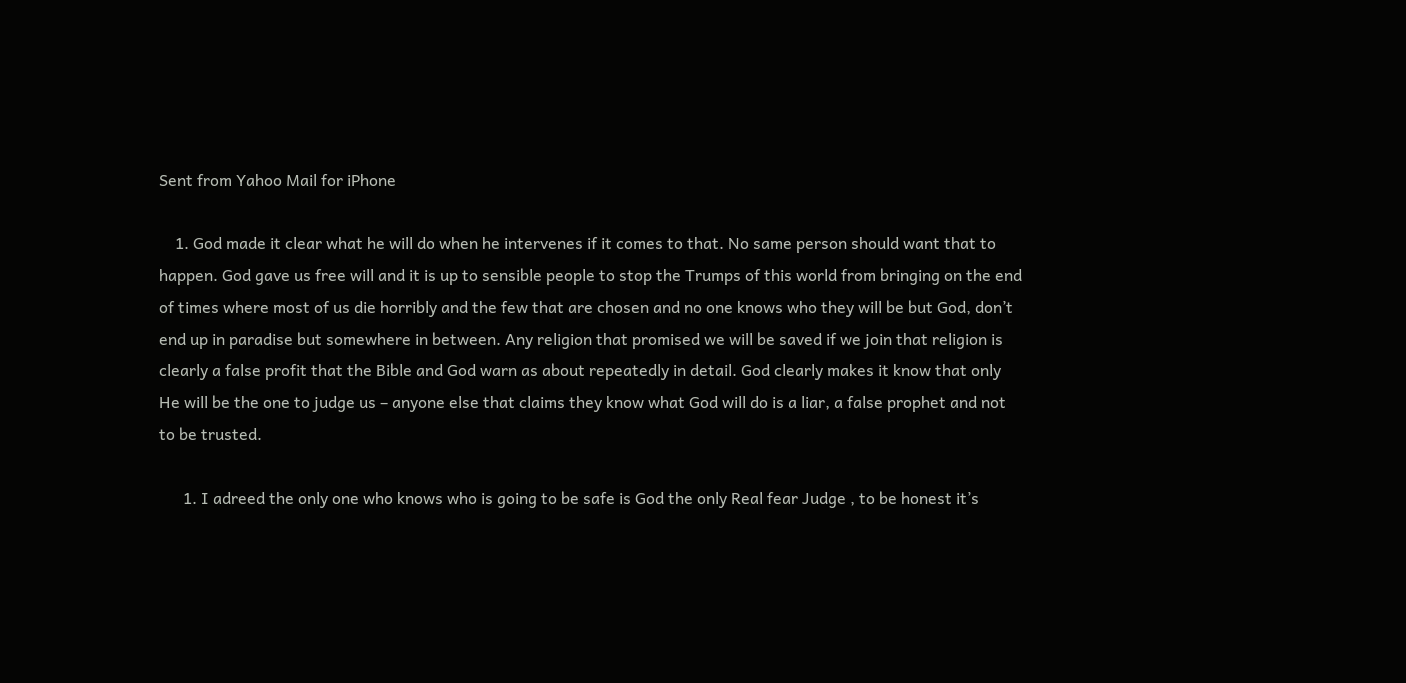Sent from Yahoo Mail for iPhone

    1. God made it clear what he will do when he intervenes if it comes to that. No same person should want that to happen. God gave us free will and it is up to sensible people to stop the Trumps of this world from bringing on the end of times where most of us die horribly and the few that are chosen and no one knows who they will be but God, don’t end up in paradise but somewhere in between. Any religion that promised we will be saved if we join that religion is clearly a false profit that the Bible and God warn as about repeatedly in detail. God clearly makes it know that only He will be the one to judge us – anyone else that claims they know what God will do is a liar, a false prophet and not to be trusted.

      1. I adreed the only one who knows who is going to be safe is God the only Real fear Judge , to be honest it’s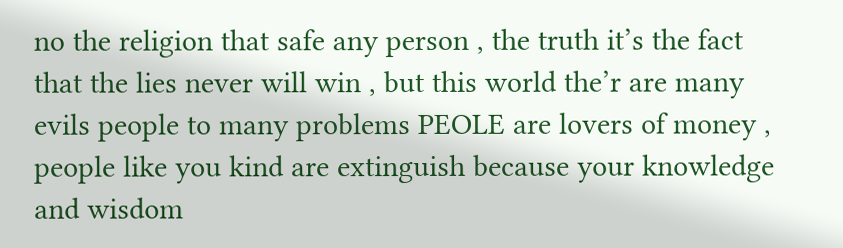no the religion that safe any person , the truth it’s the fact that the lies never will win , but this world the’r are many evils people to many problems PEOLE are lovers of money , people like you kind are extinguish because your knowledge and wisdom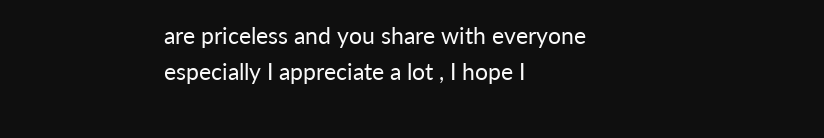are priceless and you share with everyone especially I appreciate a lot , I hope I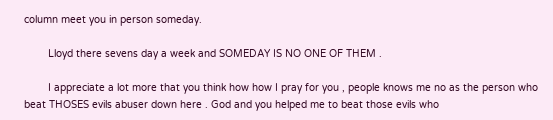column meet you in person someday.

        Lloyd there sevens day a week and SOMEDAY IS NO ONE OF THEM .

        I appreciate a lot more that you think how how I pray for you , people knows me no as the person who beat THOSES evils abuser down here . God and you helped me to beat those evils who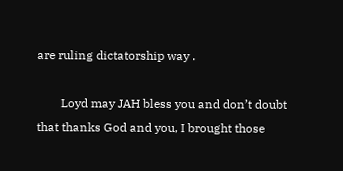are ruling dictatorship way .

        Loyd may JAH bless you and don’t doubt that thanks God and you, I brought those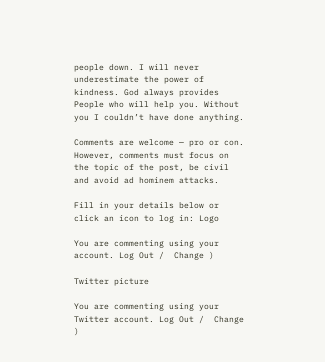people down. I will never underestimate the power of kindness. God always provides People who will help you. Without you I couldn’t have done anything.

Comments are welcome — pro or con. However, comments must focus on the topic of the post, be civil and avoid ad hominem attacks.

Fill in your details below or click an icon to log in: Logo

You are commenting using your account. Log Out /  Change )

Twitter picture

You are commenting using your Twitter account. Log Out /  Change )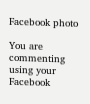Facebook photo

You are commenting using your Facebook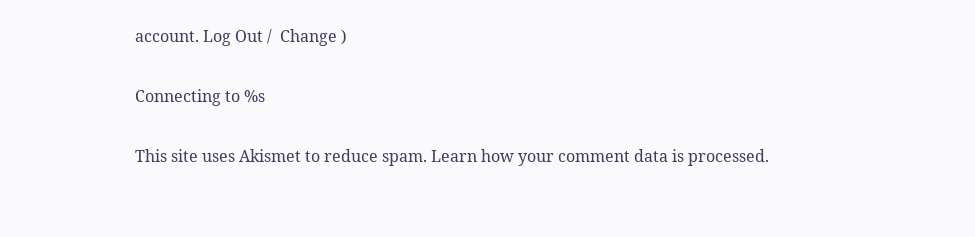account. Log Out /  Change )

Connecting to %s

This site uses Akismet to reduce spam. Learn how your comment data is processed.